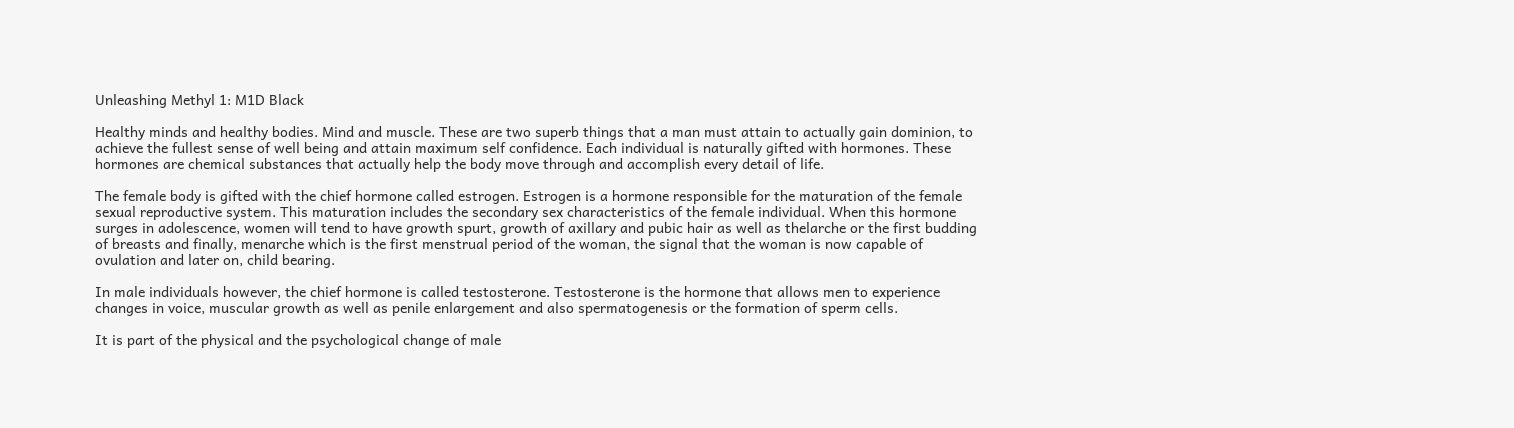Unleashing Methyl 1: M1D Black

Healthy minds and healthy bodies. Mind and muscle. These are two superb things that a man must attain to actually gain dominion, to achieve the fullest sense of well being and attain maximum self confidence. Each individual is naturally gifted with hormones. These hormones are chemical substances that actually help the body move through and accomplish every detail of life.

The female body is gifted with the chief hormone called estrogen. Estrogen is a hormone responsible for the maturation of the female sexual reproductive system. This maturation includes the secondary sex characteristics of the female individual. When this hormone surges in adolescence, women will tend to have growth spurt, growth of axillary and pubic hair as well as thelarche or the first budding of breasts and finally, menarche which is the first menstrual period of the woman, the signal that the woman is now capable of ovulation and later on, child bearing.

In male individuals however, the chief hormone is called testosterone. Testosterone is the hormone that allows men to experience changes in voice, muscular growth as well as penile enlargement and also spermatogenesis or the formation of sperm cells.

It is part of the physical and the psychological change of male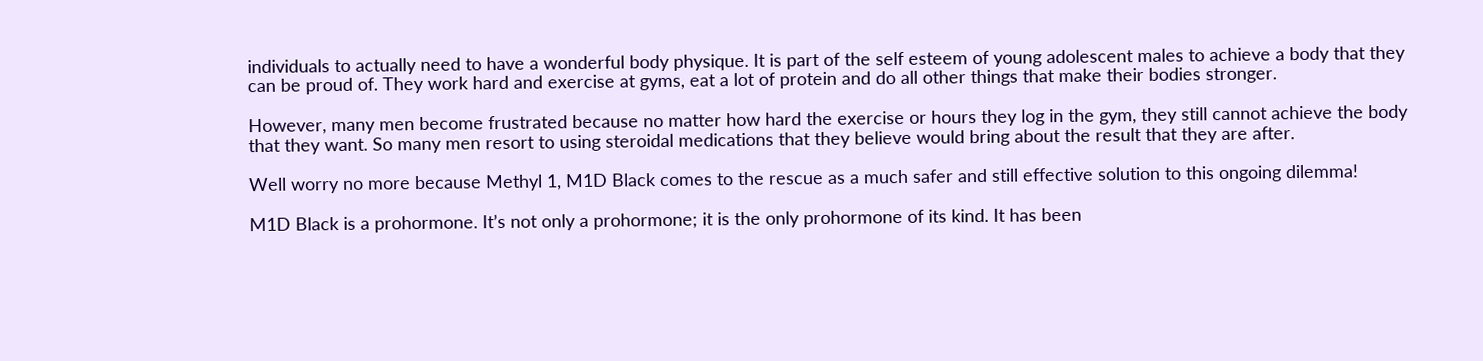individuals to actually need to have a wonderful body physique. It is part of the self esteem of young adolescent males to achieve a body that they can be proud of. They work hard and exercise at gyms, eat a lot of protein and do all other things that make their bodies stronger.

However, many men become frustrated because no matter how hard the exercise or hours they log in the gym, they still cannot achieve the body that they want. So many men resort to using steroidal medications that they believe would bring about the result that they are after.

Well worry no more because Methyl 1, M1D Black comes to the rescue as a much safer and still effective solution to this ongoing dilemma!

M1D Black is a prohormone. It’s not only a prohormone; it is the only prohormone of its kind. It has been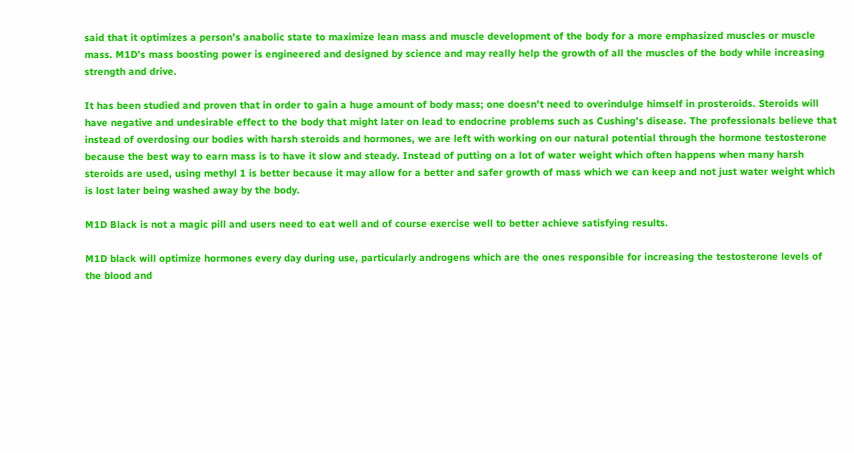said that it optimizes a person’s anabolic state to maximize lean mass and muscle development of the body for a more emphasized muscles or muscle mass. M1D’s mass boosting power is engineered and designed by science and may really help the growth of all the muscles of the body while increasing strength and drive.

It has been studied and proven that in order to gain a huge amount of body mass; one doesn’t need to overindulge himself in prosteroids. Steroids will have negative and undesirable effect to the body that might later on lead to endocrine problems such as Cushing’s disease. The professionals believe that instead of overdosing our bodies with harsh steroids and hormones, we are left with working on our natural potential through the hormone testosterone because the best way to earn mass is to have it slow and steady. Instead of putting on a lot of water weight which often happens when many harsh steroids are used, using methyl 1 is better because it may allow for a better and safer growth of mass which we can keep and not just water weight which is lost later being washed away by the body.

M1D Black is not a magic pill and users need to eat well and of course exercise well to better achieve satisfying results.

M1D black will optimize hormones every day during use, particularly androgens which are the ones responsible for increasing the testosterone levels of the blood and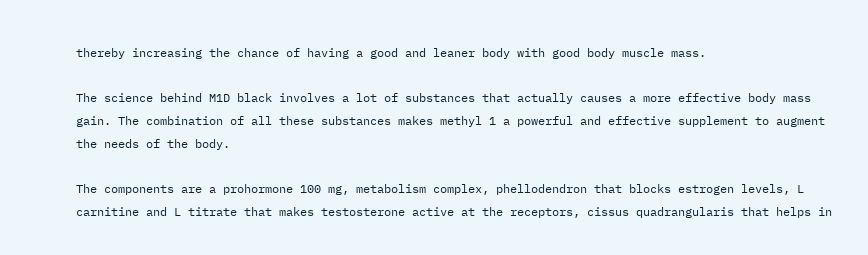thereby increasing the chance of having a good and leaner body with good body muscle mass.

The science behind M1D black involves a lot of substances that actually causes a more effective body mass gain. The combination of all these substances makes methyl 1 a powerful and effective supplement to augment the needs of the body.

The components are a prohormone 100 mg, metabolism complex, phellodendron that blocks estrogen levels, L carnitine and L titrate that makes testosterone active at the receptors, cissus quadrangularis that helps in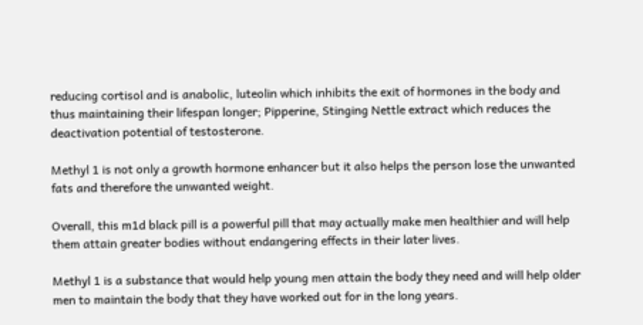reducing cortisol and is anabolic, luteolin which inhibits the exit of hormones in the body and thus maintaining their lifespan longer; Pipperine, Stinging Nettle extract which reduces the deactivation potential of testosterone.

Methyl 1 is not only a growth hormone enhancer but it also helps the person lose the unwanted fats and therefore the unwanted weight.

Overall, this m1d black pill is a powerful pill that may actually make men healthier and will help them attain greater bodies without endangering effects in their later lives.

Methyl 1 is a substance that would help young men attain the body they need and will help older men to maintain the body that they have worked out for in the long years.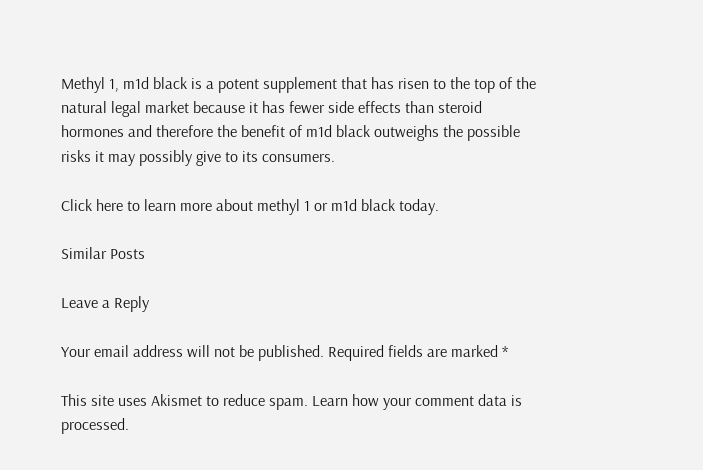Methyl 1, m1d black is a potent supplement that has risen to the top of the natural legal market because it has fewer side effects than steroid hormones and therefore the benefit of m1d black outweighs the possible risks it may possibly give to its consumers.

Click here to learn more about methyl 1 or m1d black today.

Similar Posts

Leave a Reply

Your email address will not be published. Required fields are marked *

This site uses Akismet to reduce spam. Learn how your comment data is processed.